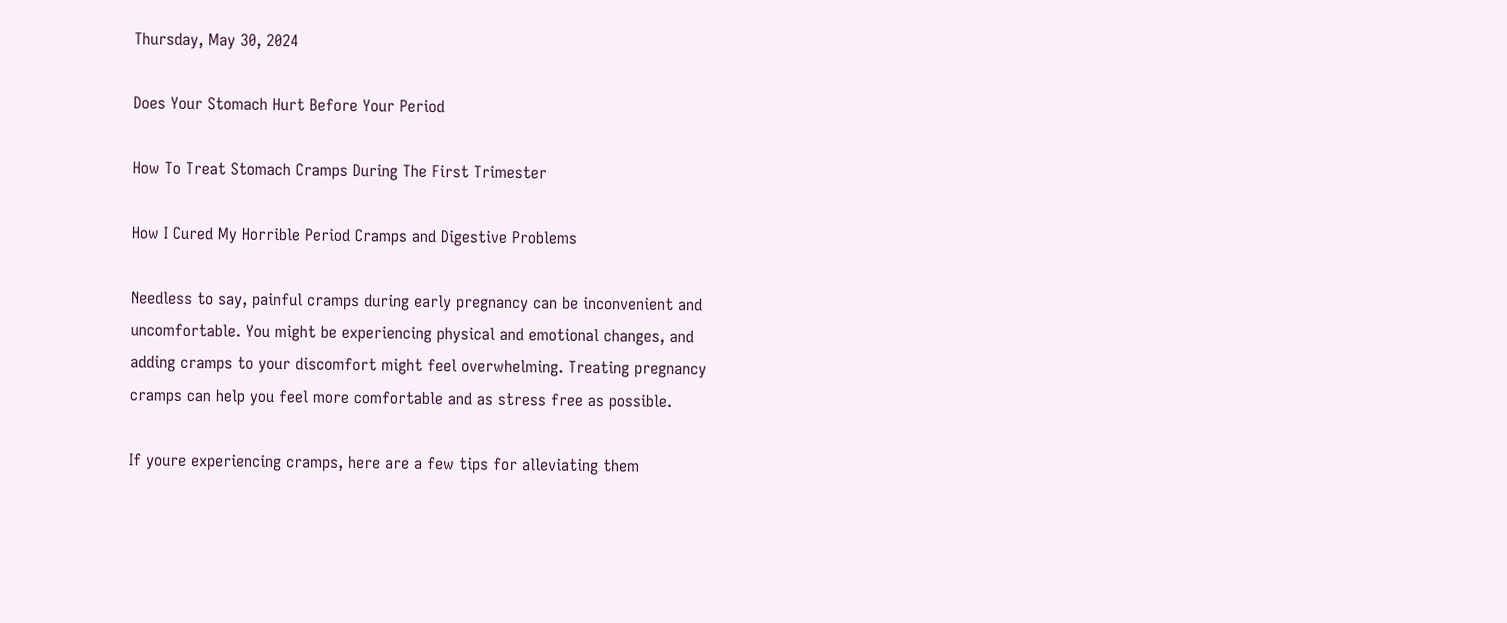Thursday, May 30, 2024

Does Your Stomach Hurt Before Your Period

How To Treat Stomach Cramps During The First Trimester

How I Cured My Horrible Period Cramps and Digestive Problems

Needless to say, painful cramps during early pregnancy can be inconvenient and uncomfortable. You might be experiencing physical and emotional changes, and adding cramps to your discomfort might feel overwhelming. Treating pregnancy cramps can help you feel more comfortable and as stress free as possible.

If youre experiencing cramps, here are a few tips for alleviating them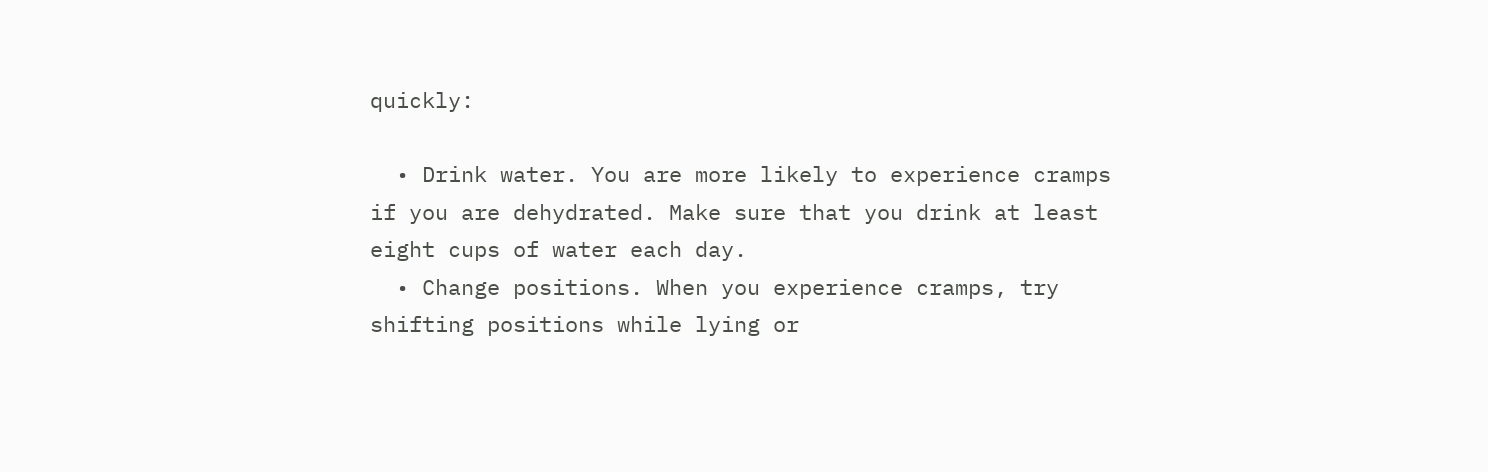quickly:

  • Drink water. You are more likely to experience cramps if you are dehydrated. Make sure that you drink at least eight cups of water each day.
  • Change positions. When you experience cramps, try shifting positions while lying or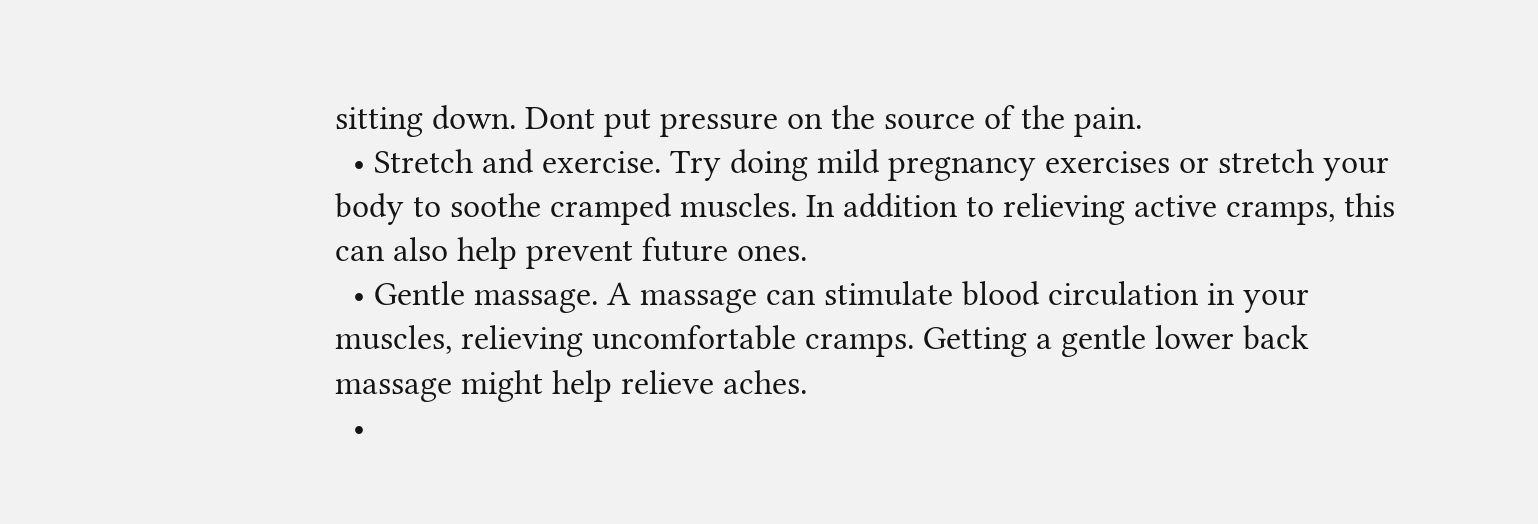sitting down. Dont put pressure on the source of the pain.
  • Stretch and exercise. Try doing mild pregnancy exercises or stretch your body to soothe cramped muscles. In addition to relieving active cramps, this can also help prevent future ones.
  • Gentle massage. A massage can stimulate blood circulation in your muscles, relieving uncomfortable cramps. Getting a gentle lower back massage might help relieve aches.
  •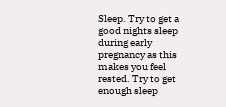Sleep. Try to get a good nights sleep during early pregnancy as this makes you feel rested. Try to get enough sleep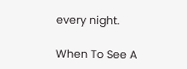every night.

When To See A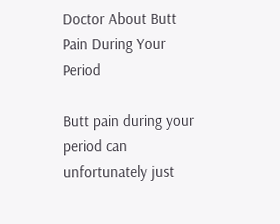Doctor About Butt Pain During Your Period

Butt pain during your period can unfortunately just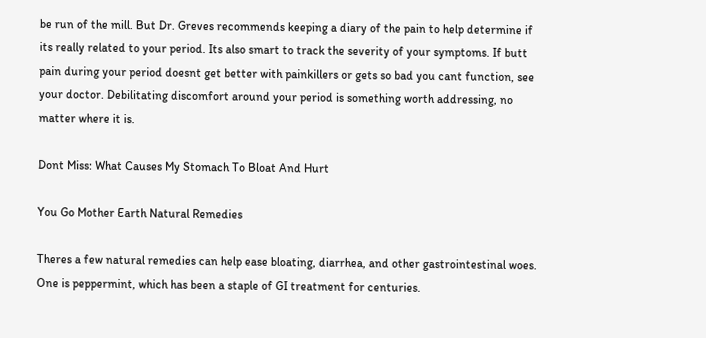be run of the mill. But Dr. Greves recommends keeping a diary of the pain to help determine if its really related to your period. Its also smart to track the severity of your symptoms. If butt pain during your period doesnt get better with painkillers or gets so bad you cant function, see your doctor. Debilitating discomfort around your period is something worth addressing, no matter where it is.

Dont Miss: What Causes My Stomach To Bloat And Hurt

You Go Mother Earth Natural Remedies

Theres a few natural remedies can help ease bloating, diarrhea, and other gastrointestinal woes. One is peppermint, which has been a staple of GI treatment for centuries.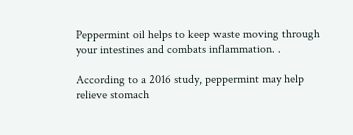Peppermint oil helps to keep waste moving through your intestines and combats inflammation. .

According to a 2016 study, peppermint may help relieve stomach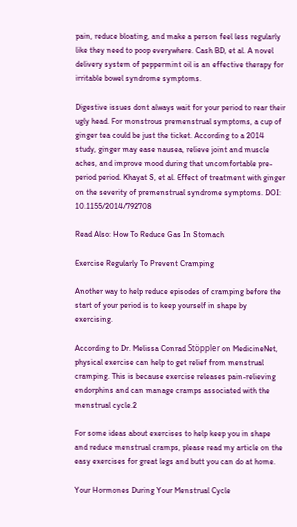pain, reduce bloating, and make a person feel less regularly like they need to poop everywhere. Cash BD, et al. A novel delivery system of peppermint oil is an effective therapy for irritable bowel syndrome symptoms.

Digestive issues dont always wait for your period to rear their ugly head. For monstrous premenstrual symptoms, a cup of ginger tea could be just the ticket. According to a 2014 study, ginger may ease nausea, relieve joint and muscle aches, and improve mood during that uncomfortable pre-period period. Khayat S, et al. Effect of treatment with ginger on the severity of premenstrual syndrome symptoms. DOI: 10.1155/2014/792708

Read Also: How To Reduce Gas In Stomach

Exercise Regularly To Prevent Cramping

Another way to help reduce episodes of cramping before the start of your period is to keep yourself in shape by exercising.

According to Dr. Melissa Conrad Stöppler on MedicineNet, physical exercise can help to get relief from menstrual cramping. This is because exercise releases pain-relieving endorphins and can manage cramps associated with the menstrual cycle.2

For some ideas about exercises to help keep you in shape and reduce menstrual cramps, please read my article on the easy exercises for great legs and butt you can do at home.

Your Hormones During Your Menstrual Cycle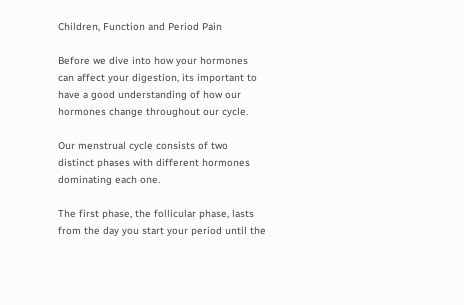Children, Function and Period Pain

Before we dive into how your hormones can affect your digestion, its important to have a good understanding of how our hormones change throughout our cycle.

Our menstrual cycle consists of two distinct phases with different hormones dominating each one.

The first phase, the follicular phase, lasts from the day you start your period until the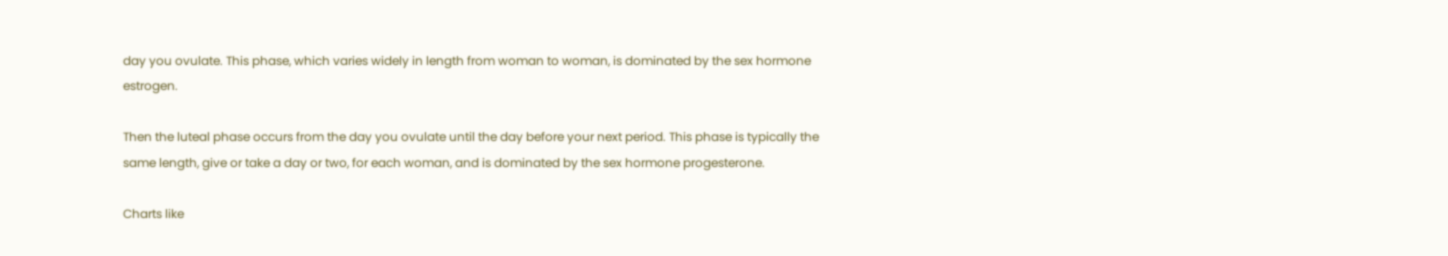day you ovulate. This phase, which varies widely in length from woman to woman, is dominated by the sex hormone estrogen.

Then the luteal phase occurs from the day you ovulate until the day before your next period. This phase is typically the same length, give or take a day or two, for each woman, and is dominated by the sex hormone progesterone.

Charts like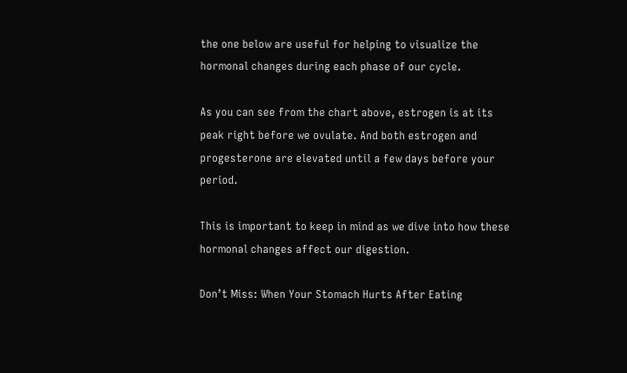the one below are useful for helping to visualize the hormonal changes during each phase of our cycle.

As you can see from the chart above, estrogen is at its peak right before we ovulate. And both estrogen and progesterone are elevated until a few days before your period.

This is important to keep in mind as we dive into how these hormonal changes affect our digestion.

Don’t Miss: When Your Stomach Hurts After Eating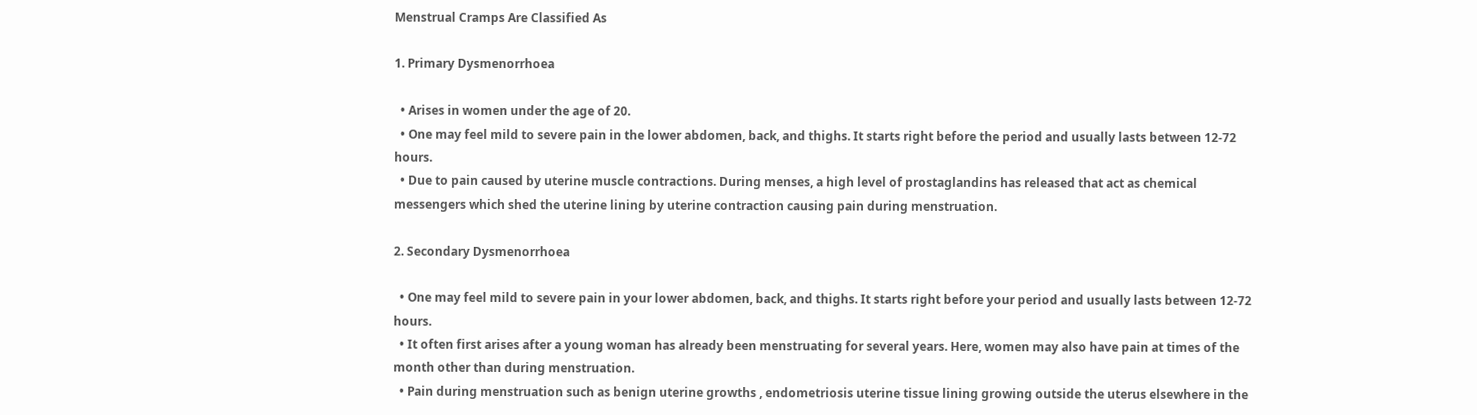Menstrual Cramps Are Classified As

1. Primary Dysmenorrhoea

  • Arises in women under the age of 20.
  • One may feel mild to severe pain in the lower abdomen, back, and thighs. It starts right before the period and usually lasts between 12-72 hours.
  • Due to pain caused by uterine muscle contractions. During menses, a high level of prostaglandins has released that act as chemical messengers which shed the uterine lining by uterine contraction causing pain during menstruation.

2. Secondary Dysmenorrhoea

  • One may feel mild to severe pain in your lower abdomen, back, and thighs. It starts right before your period and usually lasts between 12-72 hours.
  • It often first arises after a young woman has already been menstruating for several years. Here, women may also have pain at times of the month other than during menstruation.
  • Pain during menstruation such as benign uterine growths , endometriosis uterine tissue lining growing outside the uterus elsewhere in the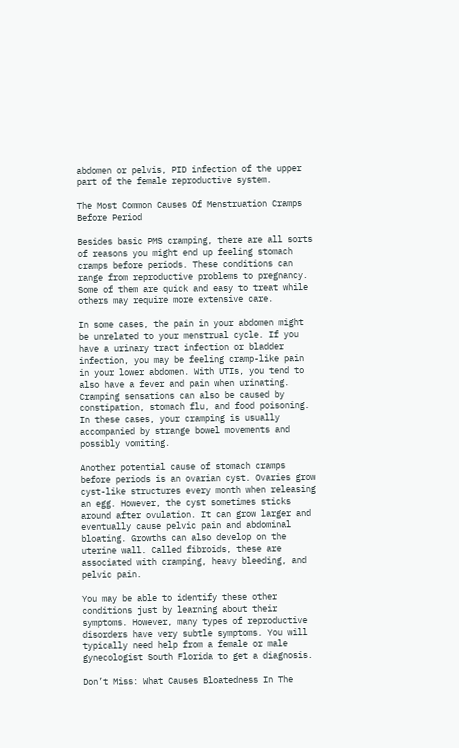abdomen or pelvis, PID infection of the upper part of the female reproductive system.

The Most Common Causes Of Menstruation Cramps Before Period

Besides basic PMS cramping, there are all sorts of reasons you might end up feeling stomach cramps before periods. These conditions can range from reproductive problems to pregnancy. Some of them are quick and easy to treat while others may require more extensive care.

In some cases, the pain in your abdomen might be unrelated to your menstrual cycle. If you have a urinary tract infection or bladder infection, you may be feeling cramp-like pain in your lower abdomen. With UTIs, you tend to also have a fever and pain when urinating. Cramping sensations can also be caused by constipation, stomach flu, and food poisoning. In these cases, your cramping is usually accompanied by strange bowel movements and possibly vomiting.

Another potential cause of stomach cramps before periods is an ovarian cyst. Ovaries grow cyst-like structures every month when releasing an egg. However, the cyst sometimes sticks around after ovulation. It can grow larger and eventually cause pelvic pain and abdominal bloating. Growths can also develop on the uterine wall. Called fibroids, these are associated with cramping, heavy bleeding, and pelvic pain.

You may be able to identify these other conditions just by learning about their symptoms. However, many types of reproductive disorders have very subtle symptoms. You will typically need help from a female or male gynecologist South Florida to get a diagnosis.

Don’t Miss: What Causes Bloatedness In The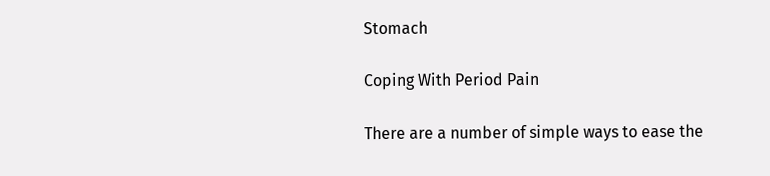Stomach

Coping With Period Pain

There are a number of simple ways to ease the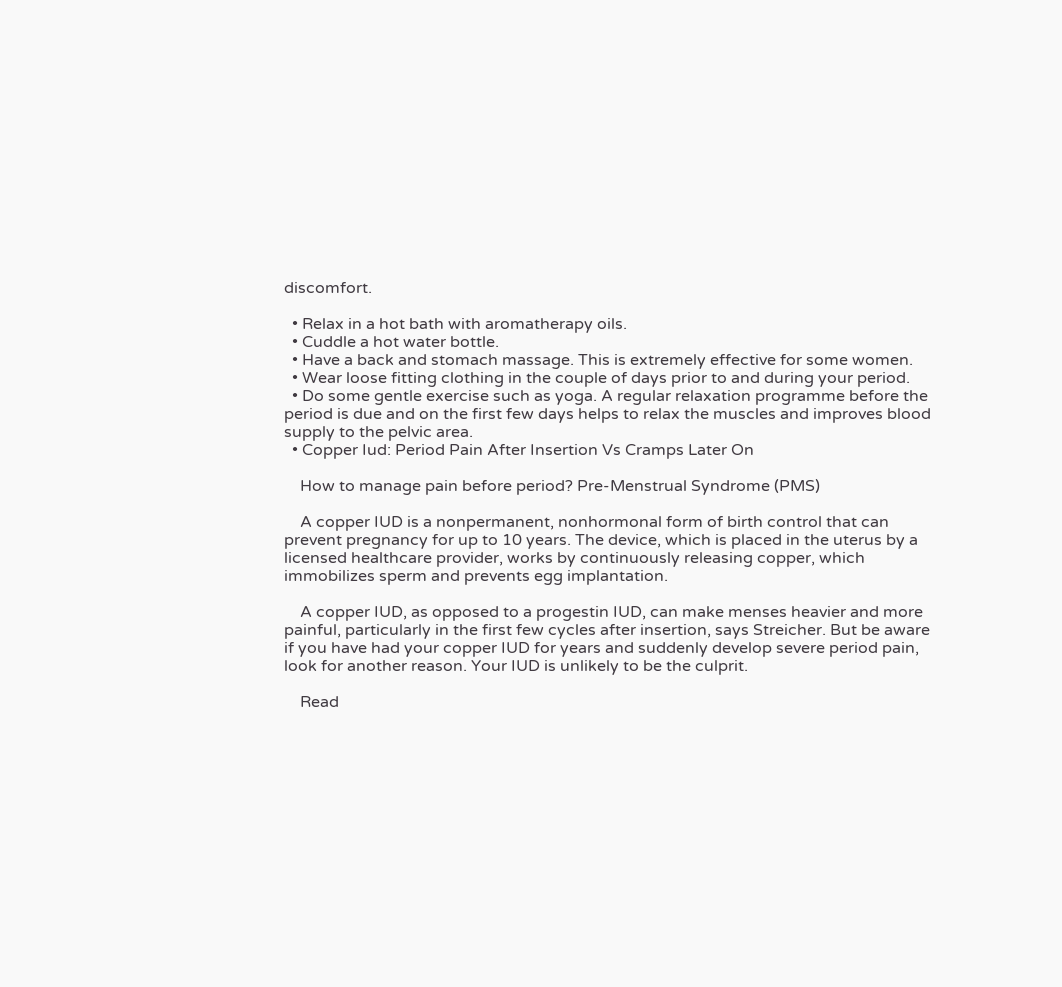discomfort.

  • Relax in a hot bath with aromatherapy oils.
  • Cuddle a hot water bottle.
  • Have a back and stomach massage. This is extremely effective for some women.
  • Wear loose fitting clothing in the couple of days prior to and during your period.
  • Do some gentle exercise such as yoga. A regular relaxation programme before the period is due and on the first few days helps to relax the muscles and improves blood supply to the pelvic area.
  • Copper Iud: Period Pain After Insertion Vs Cramps Later On

    How to manage pain before period? Pre-Menstrual Syndrome (PMS)

    A copper IUD is a nonpermanent, nonhormonal form of birth control that can prevent pregnancy for up to 10 years. The device, which is placed in the uterus by a licensed healthcare provider, works by continuously releasing copper, which immobilizes sperm and prevents egg implantation.

    A copper IUD, as opposed to a progestin IUD, can make menses heavier and more painful, particularly in the first few cycles after insertion, says Streicher. But be aware if you have had your copper IUD for years and suddenly develop severe period pain, look for another reason. Your IUD is unlikely to be the culprit.

    Read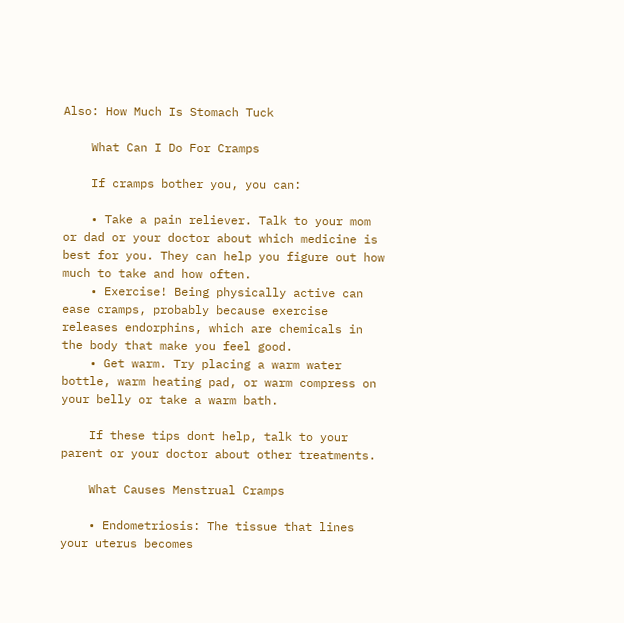Also: How Much Is Stomach Tuck

    What Can I Do For Cramps

    If cramps bother you, you can:

    • Take a pain reliever. Talk to your mom or dad or your doctor about which medicine is best for you. They can help you figure out how much to take and how often.
    • Exercise! Being physically active can ease cramps, probably because exercise releases endorphins, which are chemicals in the body that make you feel good.
    • Get warm. Try placing a warm water bottle, warm heating pad, or warm compress on your belly or take a warm bath.

    If these tips dont help, talk to your parent or your doctor about other treatments.

    What Causes Menstrual Cramps

    • Endometriosis: The tissue that lines your uterus becomes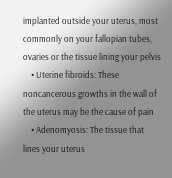implanted outside your uterus, most commonly on your fallopian tubes, ovaries or the tissue lining your pelvis
    • Uterine fibroids: These noncancerous growths in the wall of the uterus may be the cause of pain
    • Adenomyosis: The tissue that lines your uterus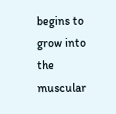begins to grow into the muscular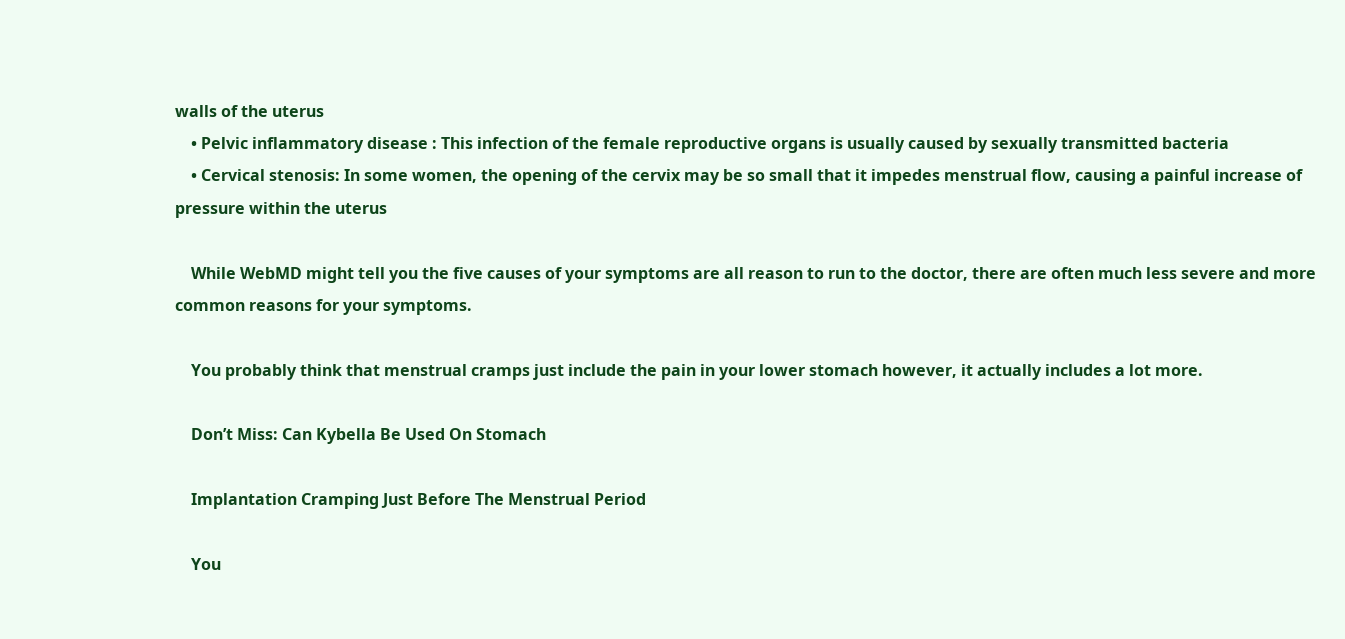walls of the uterus
    • Pelvic inflammatory disease : This infection of the female reproductive organs is usually caused by sexually transmitted bacteria
    • Cervical stenosis: In some women, the opening of the cervix may be so small that it impedes menstrual flow, causing a painful increase of pressure within the uterus

    While WebMD might tell you the five causes of your symptoms are all reason to run to the doctor, there are often much less severe and more common reasons for your symptoms.

    You probably think that menstrual cramps just include the pain in your lower stomach however, it actually includes a lot more.

    Don’t Miss: Can Kybella Be Used On Stomach

    Implantation Cramping Just Before The Menstrual Period

    You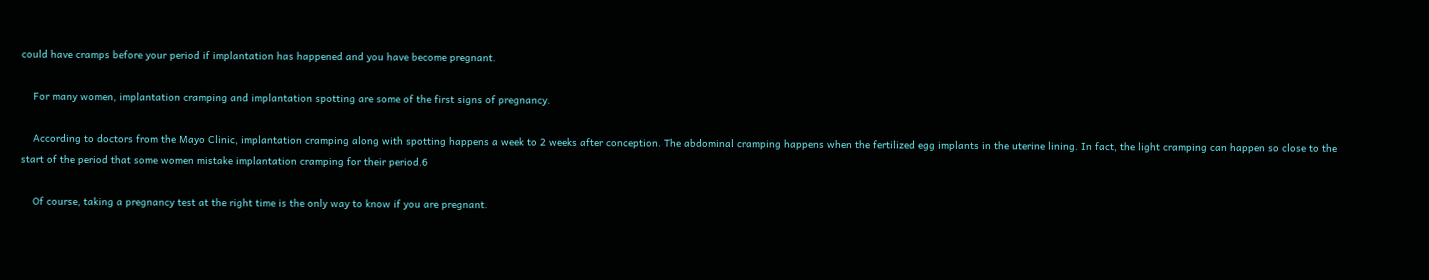could have cramps before your period if implantation has happened and you have become pregnant.

    For many women, implantation cramping and implantation spotting are some of the first signs of pregnancy.

    According to doctors from the Mayo Clinic, implantation cramping along with spotting happens a week to 2 weeks after conception. The abdominal cramping happens when the fertilized egg implants in the uterine lining. In fact, the light cramping can happen so close to the start of the period that some women mistake implantation cramping for their period.6

    Of course, taking a pregnancy test at the right time is the only way to know if you are pregnant.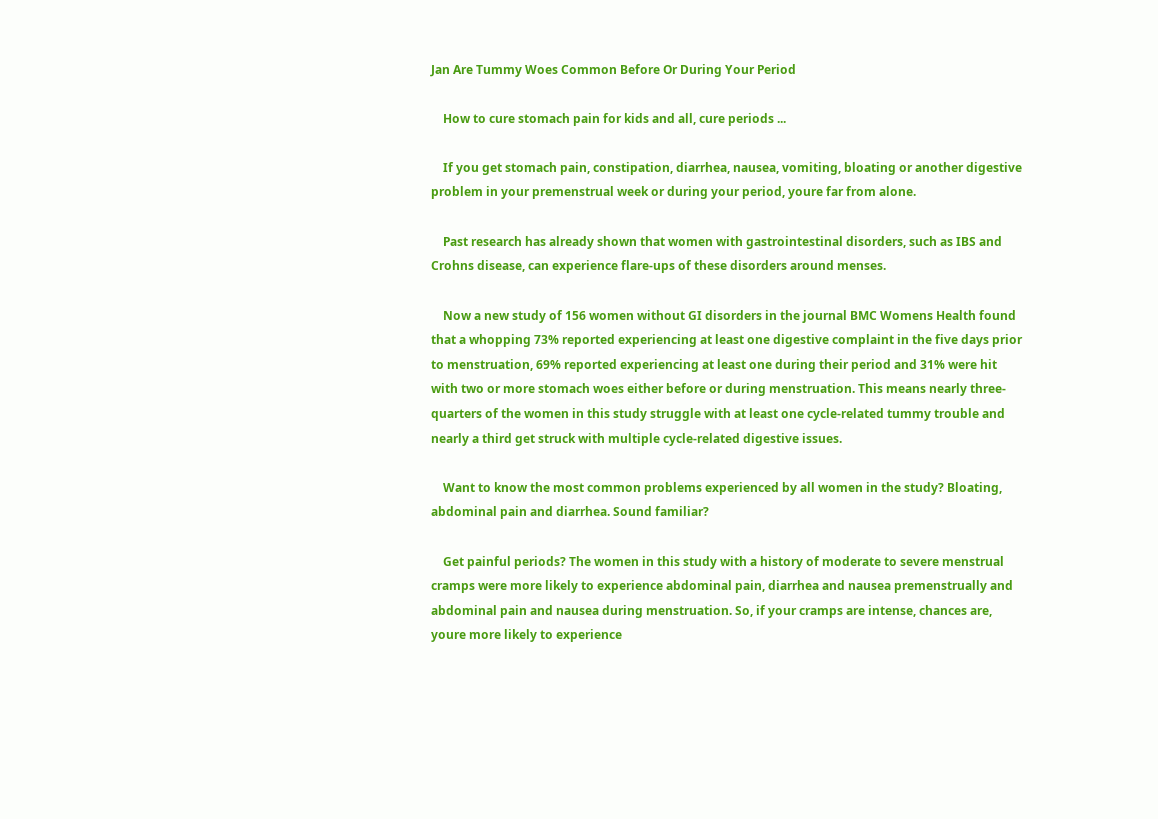Jan Are Tummy Woes Common Before Or During Your Period

    How to cure stomach pain for kids and all, cure periods ...

    If you get stomach pain, constipation, diarrhea, nausea, vomiting, bloating or another digestive problem in your premenstrual week or during your period, youre far from alone.

    Past research has already shown that women with gastrointestinal disorders, such as IBS and Crohns disease, can experience flare-ups of these disorders around menses.

    Now a new study of 156 women without GI disorders in the journal BMC Womens Health found that a whopping 73% reported experiencing at least one digestive complaint in the five days prior to menstruation, 69% reported experiencing at least one during their period and 31% were hit with two or more stomach woes either before or during menstruation. This means nearly three-quarters of the women in this study struggle with at least one cycle-related tummy trouble and nearly a third get struck with multiple cycle-related digestive issues.

    Want to know the most common problems experienced by all women in the study? Bloating, abdominal pain and diarrhea. Sound familiar?

    Get painful periods? The women in this study with a history of moderate to severe menstrual cramps were more likely to experience abdominal pain, diarrhea and nausea premenstrually and abdominal pain and nausea during menstruation. So, if your cramps are intense, chances are, youre more likely to experience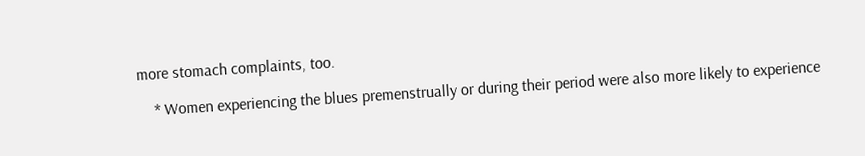more stomach complaints, too.

    * Women experiencing the blues premenstrually or during their period were also more likely to experience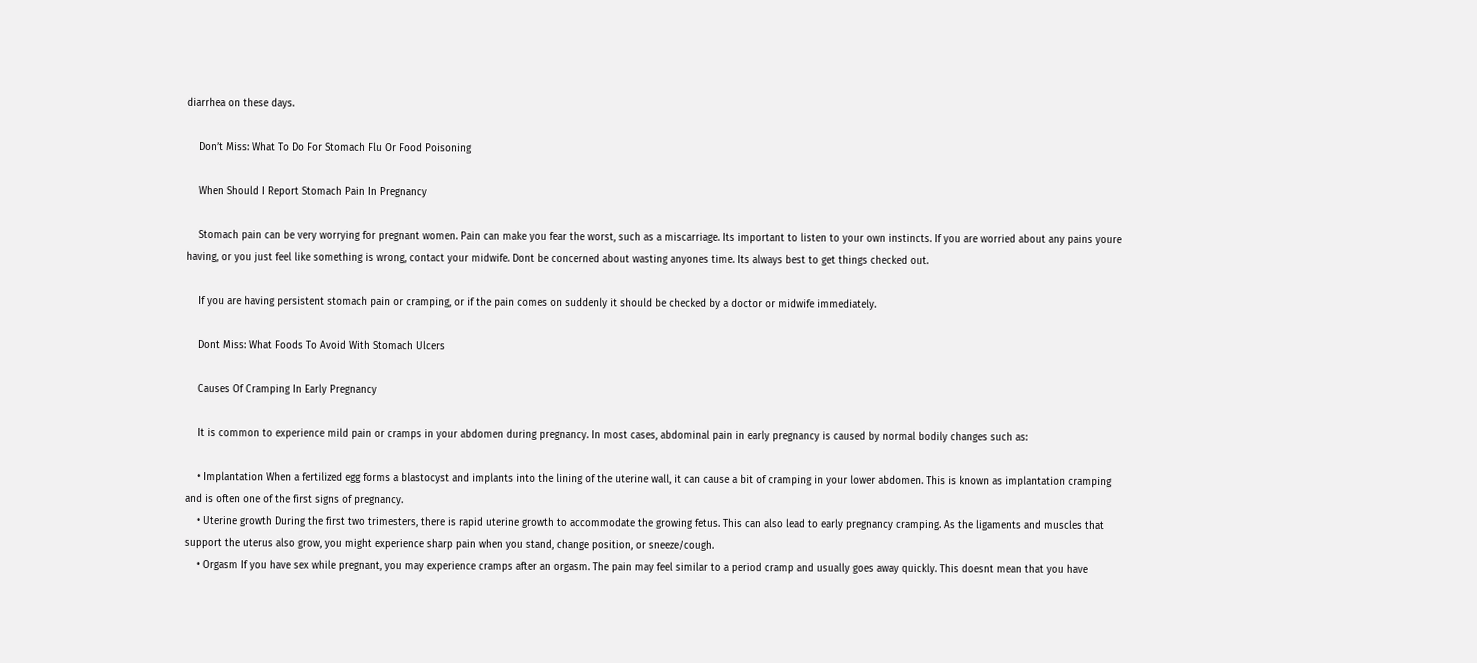diarrhea on these days.

    Don’t Miss: What To Do For Stomach Flu Or Food Poisoning

    When Should I Report Stomach Pain In Pregnancy

    Stomach pain can be very worrying for pregnant women. Pain can make you fear the worst, such as a miscarriage. Its important to listen to your own instincts. If you are worried about any pains youre having, or you just feel like something is wrong, contact your midwife. Dont be concerned about wasting anyones time. Its always best to get things checked out.

    If you are having persistent stomach pain or cramping, or if the pain comes on suddenly it should be checked by a doctor or midwife immediately.

    Dont Miss: What Foods To Avoid With Stomach Ulcers

    Causes Of Cramping In Early Pregnancy

    It is common to experience mild pain or cramps in your abdomen during pregnancy. In most cases, abdominal pain in early pregnancy is caused by normal bodily changes such as:

    • Implantation When a fertilized egg forms a blastocyst and implants into the lining of the uterine wall, it can cause a bit of cramping in your lower abdomen. This is known as implantation cramping and is often one of the first signs of pregnancy.
    • Uterine growth During the first two trimesters, there is rapid uterine growth to accommodate the growing fetus. This can also lead to early pregnancy cramping. As the ligaments and muscles that support the uterus also grow, you might experience sharp pain when you stand, change position, or sneeze/cough.
    • Orgasm If you have sex while pregnant, you may experience cramps after an orgasm. The pain may feel similar to a period cramp and usually goes away quickly. This doesnt mean that you have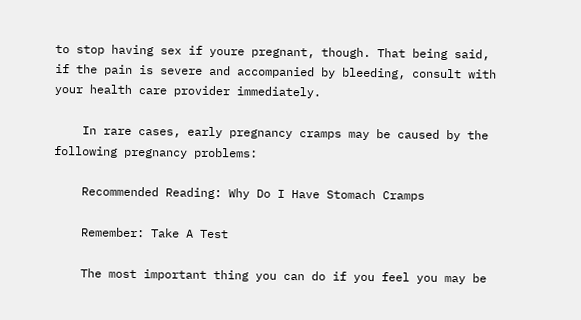to stop having sex if youre pregnant, though. That being said, if the pain is severe and accompanied by bleeding, consult with your health care provider immediately.

    In rare cases, early pregnancy cramps may be caused by the following pregnancy problems:

    Recommended Reading: Why Do I Have Stomach Cramps

    Remember: Take A Test

    The most important thing you can do if you feel you may be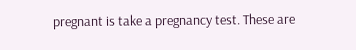pregnant is take a pregnancy test. These are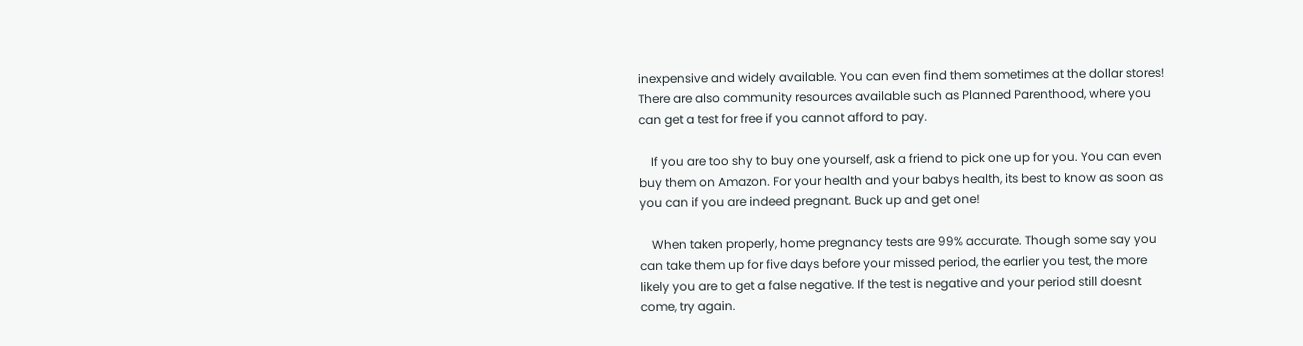inexpensive and widely available. You can even find them sometimes at the dollar stores! There are also community resources available such as Planned Parenthood, where you can get a test for free if you cannot afford to pay.

    If you are too shy to buy one yourself, ask a friend to pick one up for you. You can even buy them on Amazon. For your health and your babys health, its best to know as soon as you can if you are indeed pregnant. Buck up and get one!

    When taken properly, home pregnancy tests are 99% accurate. Though some say you can take them up for five days before your missed period, the earlier you test, the more likely you are to get a false negative. If the test is negative and your period still doesnt come, try again.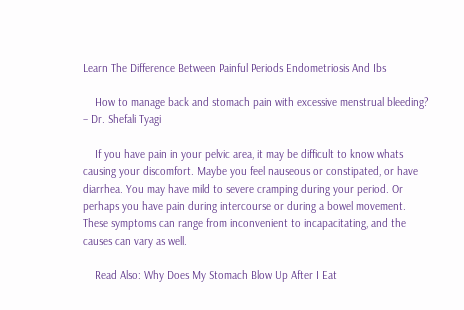Learn The Difference Between Painful Periods Endometriosis And Ibs

    How to manage back and stomach pain with excessive menstrual bleeding? – Dr. Shefali Tyagi

    If you have pain in your pelvic area, it may be difficult to know whats causing your discomfort. Maybe you feel nauseous or constipated, or have diarrhea. You may have mild to severe cramping during your period. Or perhaps you have pain during intercourse or during a bowel movement. These symptoms can range from inconvenient to incapacitating, and the causes can vary as well.

    Read Also: Why Does My Stomach Blow Up After I Eat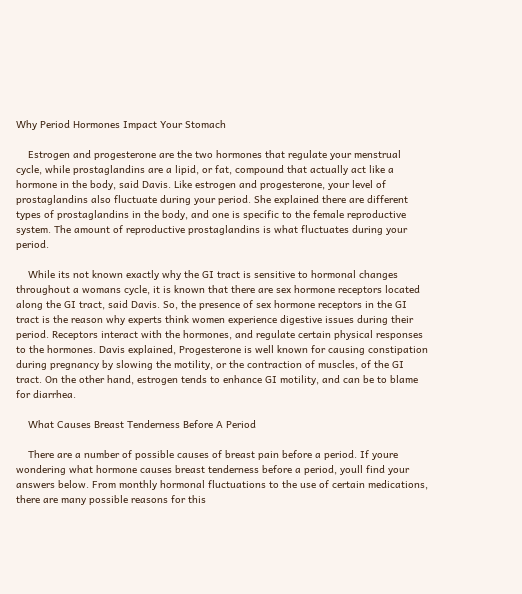Why Period Hormones Impact Your Stomach

    Estrogen and progesterone are the two hormones that regulate your menstrual cycle, while prostaglandins are a lipid, or fat, compound that actually act like a hormone in the body, said Davis. Like estrogen and progesterone, your level of prostaglandins also fluctuate during your period. She explained there are different types of prostaglandins in the body, and one is specific to the female reproductive system. The amount of reproductive prostaglandins is what fluctuates during your period.

    While its not known exactly why the GI tract is sensitive to hormonal changes throughout a womans cycle, it is known that there are sex hormone receptors located along the GI tract, said Davis. So, the presence of sex hormone receptors in the GI tract is the reason why experts think women experience digestive issues during their period. Receptors interact with the hormones, and regulate certain physical responses to the hormones. Davis explained, Progesterone is well known for causing constipation during pregnancy by slowing the motility, or the contraction of muscles, of the GI tract. On the other hand, estrogen tends to enhance GI motility, and can be to blame for diarrhea.

    What Causes Breast Tenderness Before A Period

    There are a number of possible causes of breast pain before a period. If youre wondering what hormone causes breast tenderness before a period, youll find your answers below. From monthly hormonal fluctuations to the use of certain medications, there are many possible reasons for this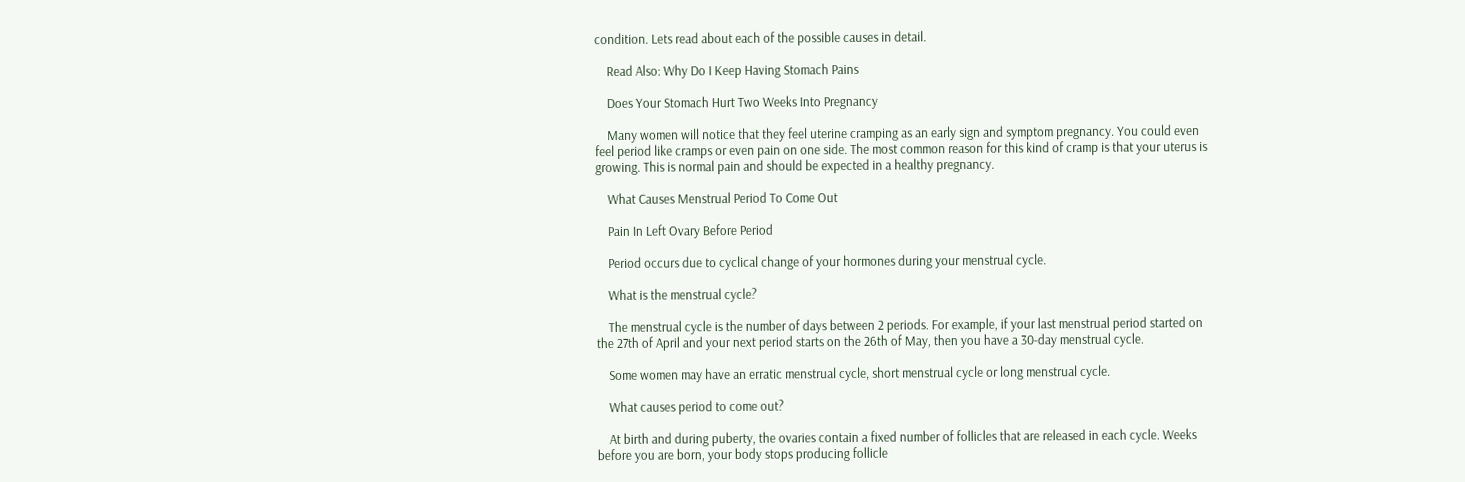condition. Lets read about each of the possible causes in detail.

    Read Also: Why Do I Keep Having Stomach Pains

    Does Your Stomach Hurt Two Weeks Into Pregnancy

    Many women will notice that they feel uterine cramping as an early sign and symptom pregnancy. You could even feel period like cramps or even pain on one side. The most common reason for this kind of cramp is that your uterus is growing. This is normal pain and should be expected in a healthy pregnancy.

    What Causes Menstrual Period To Come Out

    Pain In Left Ovary Before Period

    Period occurs due to cyclical change of your hormones during your menstrual cycle.

    What is the menstrual cycle?

    The menstrual cycle is the number of days between 2 periods. For example, if your last menstrual period started on the 27th of April and your next period starts on the 26th of May, then you have a 30-day menstrual cycle.

    Some women may have an erratic menstrual cycle, short menstrual cycle or long menstrual cycle.

    What causes period to come out?

    At birth and during puberty, the ovaries contain a fixed number of follicles that are released in each cycle. Weeks before you are born, your body stops producing follicle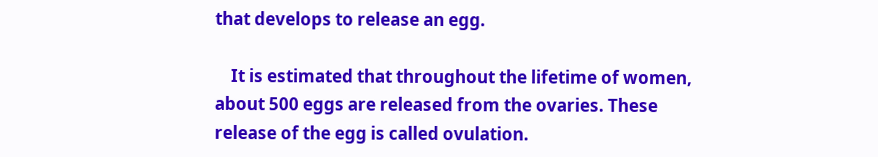that develops to release an egg.

    It is estimated that throughout the lifetime of women, about 500 eggs are released from the ovaries. These release of the egg is called ovulation.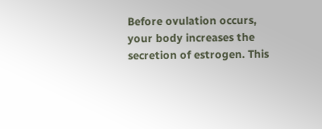Before ovulation occurs, your body increases the secretion of estrogen. This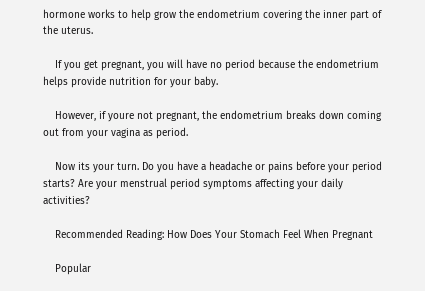hormone works to help grow the endometrium covering the inner part of the uterus.

    If you get pregnant, you will have no period because the endometrium helps provide nutrition for your baby.

    However, if youre not pregnant, the endometrium breaks down coming out from your vagina as period.

    Now its your turn. Do you have a headache or pains before your period starts? Are your menstrual period symptoms affecting your daily activities?

    Recommended Reading: How Does Your Stomach Feel When Pregnant

    Popular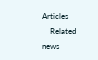Articles
    Related news